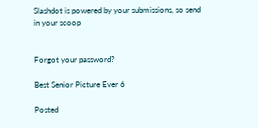Slashdot is powered by your submissions, so send in your scoop


Forgot your password?

Best Senior Picture Ever 6

Posted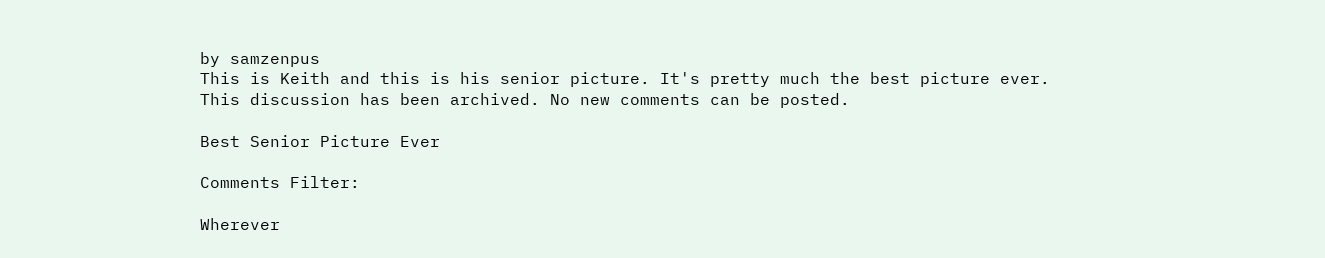by samzenpus
This is Keith and this is his senior picture. It's pretty much the best picture ever.
This discussion has been archived. No new comments can be posted.

Best Senior Picture Ever

Comments Filter:

Wherever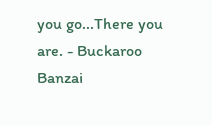you go...There you are. - Buckaroo Banzai